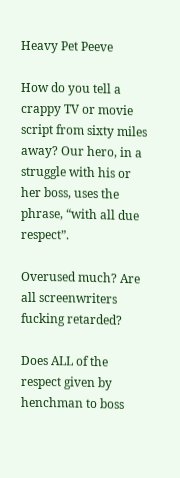Heavy Pet Peeve

How do you tell a crappy TV or movie script from sixty miles away? Our hero, in a struggle with his or her boss, uses the phrase, “with all due respect”.

Overused much? Are all screenwriters fucking retarded?

Does ALL of the respect given by henchman to boss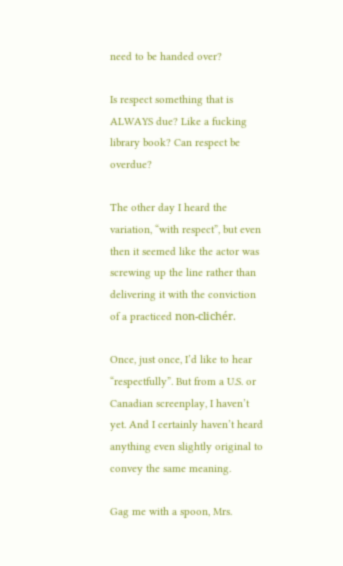need to be handed over?

Is respect something that is ALWAYS due? Like a fucking library book? Can respect be overdue?

The other day I heard the variation, “with respect”, but even then it seemed like the actor was screwing up the line rather than delivering it with the conviction of a practiced non-clichér.

Once, just once, I’d like to hear “respectfully”. But from a U.S. or Canadian screenplay, I haven’t yet. And I certainly haven’t heard anything even slightly original to convey the same meaning.

Gag me with a spoon, Mrs.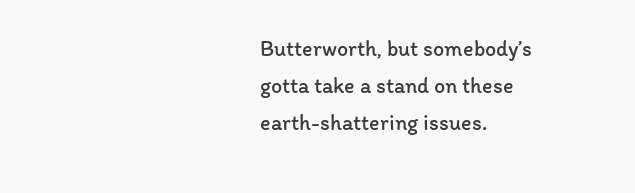Butterworth, but somebody’s gotta take a stand on these earth-shattering issues.